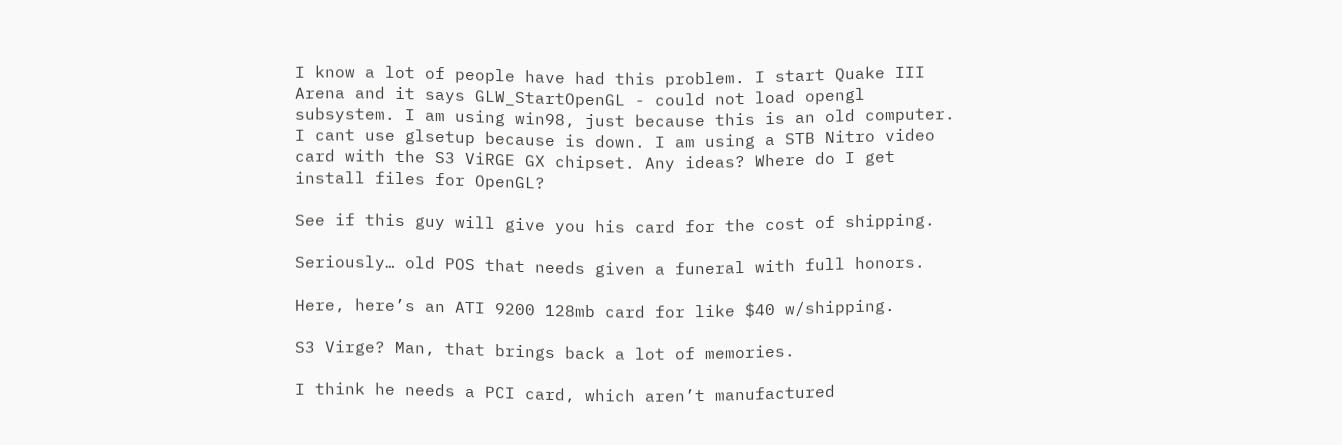I know a lot of people have had this problem. I start Quake III Arena and it says GLW_StartOpenGL - could not load opengl subsystem. I am using win98, just because this is an old computer. I cant use glsetup because is down. I am using a STB Nitro video card with the S3 ViRGE GX chipset. Any ideas? Where do I get install files for OpenGL?

See if this guy will give you his card for the cost of shipping.

Seriously… old POS that needs given a funeral with full honors.

Here, here’s an ATI 9200 128mb card for like $40 w/shipping.

S3 Virge? Man, that brings back a lot of memories.

I think he needs a PCI card, which aren’t manufactured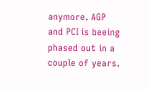anymore. AGP and PCI is beeing phased out in a couple of years.